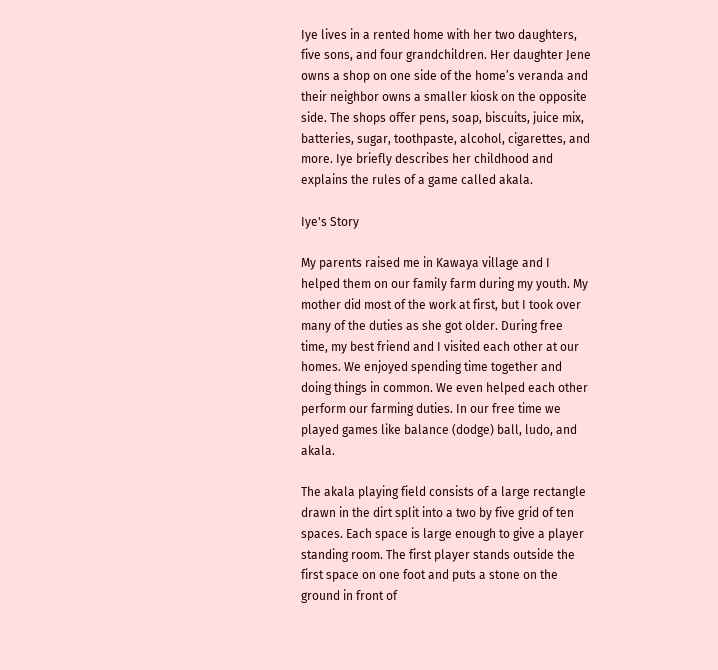Iye lives in a rented home with her two daughters, five sons, and four grandchildren. Her daughter Jene owns a shop on one side of the home’s veranda and their neighbor owns a smaller kiosk on the opposite side. The shops offer pens, soap, biscuits, juice mix, batteries, sugar, toothpaste, alcohol, cigarettes, and more. Iye briefly describes her childhood and explains the rules of a game called akala.

Iye's Story

My parents raised me in Kawaya village and I helped them on our family farm during my youth. My mother did most of the work at first, but I took over many of the duties as she got older. During free time, my best friend and I visited each other at our homes. We enjoyed spending time together and doing things in common. We even helped each other perform our farming duties. In our free time we played games like balance (dodge) ball, ludo, and akala.

The akala playing field consists of a large rectangle drawn in the dirt split into a two by five grid of ten spaces. Each space is large enough to give a player standing room. The first player stands outside the first space on one foot and puts a stone on the ground in front of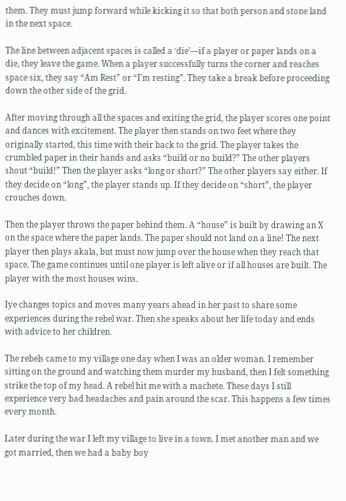them. They must jump forward while kicking it so that both person and stone land in the next space.

The line between adjacent spaces is called a ‘die’—if a player or paper lands on a die, they leave the game. When a player successfully turns the corner and reaches space six, they say “Am Rest” or “I’m resting”. They take a break before proceeding down the other side of the grid.

After moving through all the spaces and exiting the grid, the player scores one point and dances with excitement. The player then stands on two feet where they originally started, this time with their back to the grid. The player takes the crumbled paper in their hands and asks “build or no build?” The other players shout “build!” Then the player asks “long or short?” The other players say either. If they decide on “long”, the player stands up. If they decide on “short”, the player crouches down.

Then the player throws the paper behind them. A “house” is built by drawing an X on the space where the paper lands. The paper should not land on a line! The next player then plays akala, but must now jump over the house when they reach that space. The game continues until one player is left alive or if all houses are built. The player with the most houses wins.

Iye changes topics and moves many years ahead in her past to share some experiences during the rebel war. Then she speaks about her life today and ends with advice to her children.

The rebels came to my village one day when I was an older woman. I remember sitting on the ground and watching them murder my husband, then I felt something strike the top of my head. A rebel hit me with a machete. These days I still experience very bad headaches and pain around the scar. This happens a few times every month.

Later during the war I left my village to live in a town. I met another man and we got married, then we had a baby boy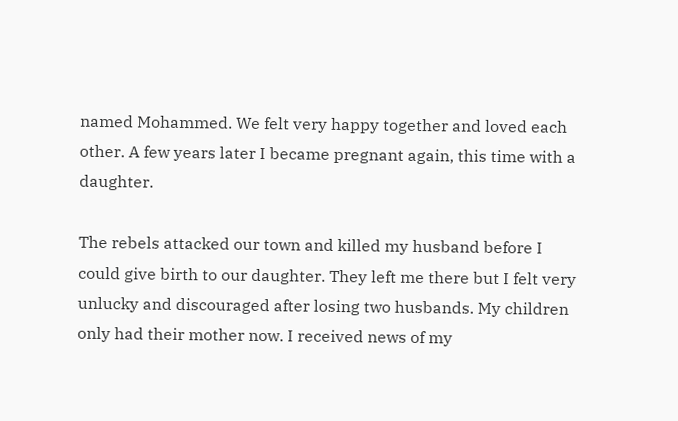named Mohammed. We felt very happy together and loved each other. A few years later I became pregnant again, this time with a daughter.

The rebels attacked our town and killed my husband before I could give birth to our daughter. They left me there but I felt very unlucky and discouraged after losing two husbands. My children only had their mother now. I received news of my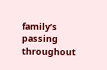family’s passing throughout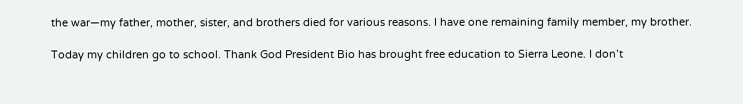the war—my father, mother, sister, and brothers died for various reasons. I have one remaining family member, my brother.

Today my children go to school. Thank God President Bio has brought free education to Sierra Leone. I don’t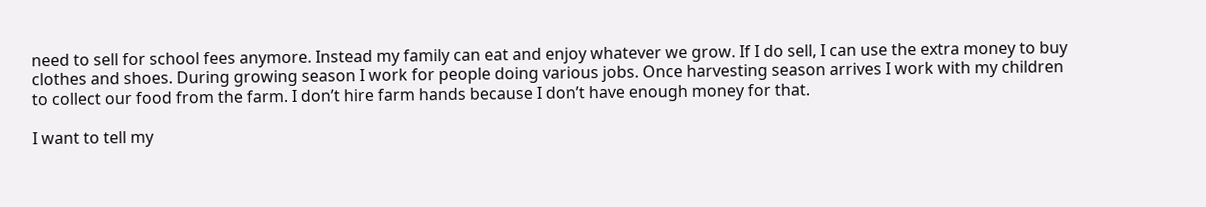need to sell for school fees anymore. Instead my family can eat and enjoy whatever we grow. If I do sell, I can use the extra money to buy clothes and shoes. During growing season I work for people doing various jobs. Once harvesting season arrives I work with my children to collect our food from the farm. I don’t hire farm hands because I don’t have enough money for that.

I want to tell my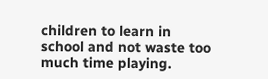children to learn in school and not waste too much time playing.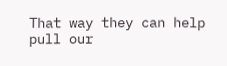That way they can help pull our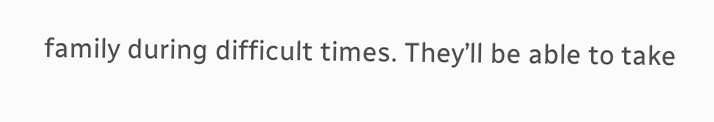family during difficult times. They’ll be able to take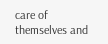care of themselves and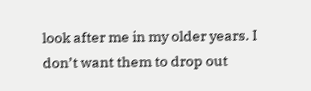look after me in my older years. I don’t want them to drop out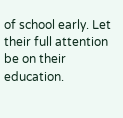of school early. Let their full attention be on their education.